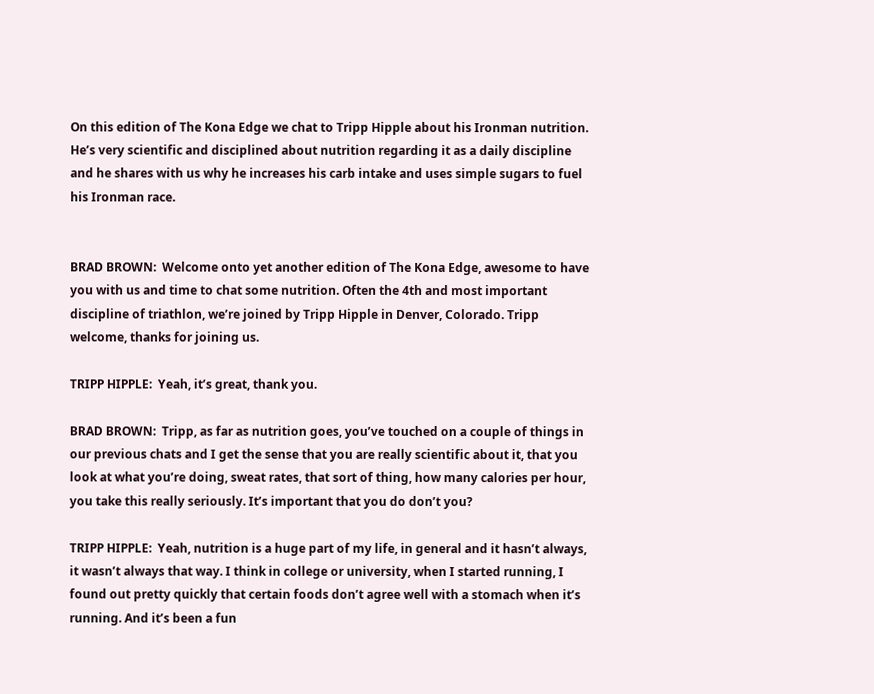On this edition of The Kona Edge we chat to Tripp Hipple about his Ironman nutrition.  He’s very scientific and disciplined about nutrition regarding it as a daily discipline and he shares with us why he increases his carb intake and uses simple sugars to fuel his Ironman race.


BRAD BROWN:  Welcome onto yet another edition of The Kona Edge, awesome to have you with us and time to chat some nutrition. Often the 4th and most important discipline of triathlon, we’re joined by Tripp Hipple in Denver, Colorado. Tripp welcome, thanks for joining us.

TRIPP HIPPLE:  Yeah, it’s great, thank you.

BRAD BROWN:  Tripp, as far as nutrition goes, you’ve touched on a couple of things in our previous chats and I get the sense that you are really scientific about it, that you look at what you’re doing, sweat rates, that sort of thing, how many calories per hour, you take this really seriously. It’s important that you do don’t you?

TRIPP HIPPLE:  Yeah, nutrition is a huge part of my life, in general and it hasn’t always, it wasn’t always that way. I think in college or university, when I started running, I found out pretty quickly that certain foods don’t agree well with a stomach when it’s running. And it’s been a fun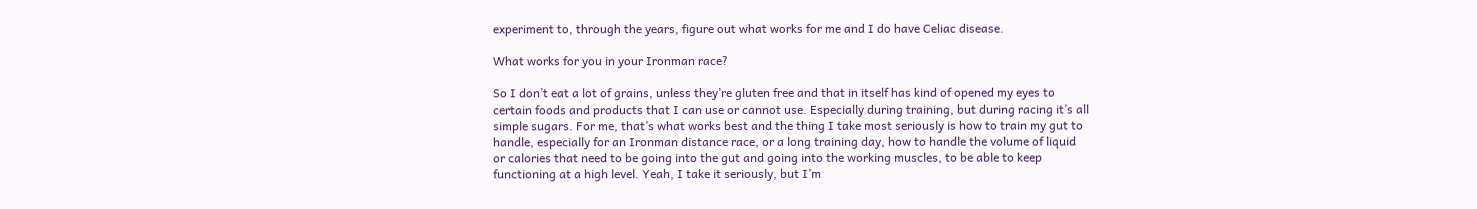experiment to, through the years, figure out what works for me and I do have Celiac disease.

What works for you in your Ironman race?

So I don’t eat a lot of grains, unless they’re gluten free and that in itself has kind of opened my eyes to certain foods and products that I can use or cannot use. Especially during training, but during racing it’s all simple sugars. For me, that’s what works best and the thing I take most seriously is how to train my gut to handle, especially for an Ironman distance race, or a long training day, how to handle the volume of liquid or calories that need to be going into the gut and going into the working muscles, to be able to keep functioning at a high level. Yeah, I take it seriously, but I’m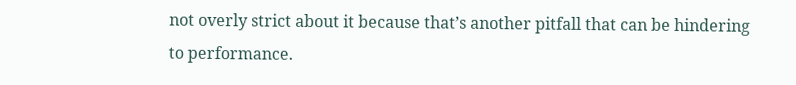not overly strict about it because that’s another pitfall that can be hindering to performance.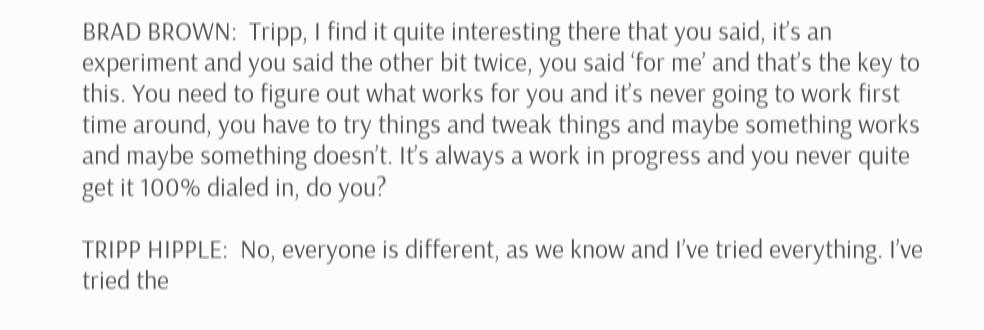BRAD BROWN:  Tripp, I find it quite interesting there that you said, it’s an experiment and you said the other bit twice, you said ‘for me’ and that’s the key to this. You need to figure out what works for you and it’s never going to work first time around, you have to try things and tweak things and maybe something works and maybe something doesn’t. It’s always a work in progress and you never quite get it 100% dialed in, do you?

TRIPP HIPPLE:  No, everyone is different, as we know and I’ve tried everything. I’ve tried the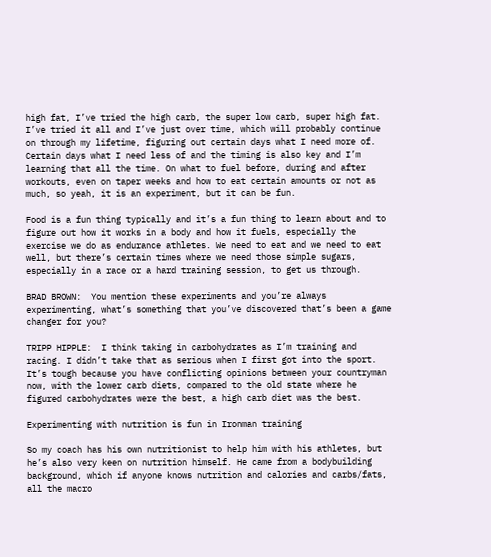high fat, I’ve tried the high carb, the super low carb, super high fat. I’ve tried it all and I’ve just over time, which will probably continue on through my lifetime, figuring out certain days what I need more of. Certain days what I need less of and the timing is also key and I’m learning that all the time. On what to fuel before, during and after workouts, even on taper weeks and how to eat certain amounts or not as much, so yeah, it is an experiment, but it can be fun.

Food is a fun thing typically and it’s a fun thing to learn about and to figure out how it works in a body and how it fuels, especially the exercise we do as endurance athletes. We need to eat and we need to eat well, but there’s certain times where we need those simple sugars, especially in a race or a hard training session, to get us through.

BRAD BROWN:  You mention these experiments and you’re always experimenting, what’s something that you’ve discovered that’s been a game changer for you?

TRIPP HIPPLE:  I think taking in carbohydrates as I’m training and racing. I didn’t take that as serious when I first got into the sport. It’s tough because you have conflicting opinions between your countryman now, with the lower carb diets, compared to the old state where he figured carbohydrates were the best, a high carb diet was the best.

Experimenting with nutrition is fun in Ironman training

So my coach has his own nutritionist to help him with his athletes, but he’s also very keen on nutrition himself. He came from a bodybuilding background, which if anyone knows nutrition and calories and carbs/fats, all the macro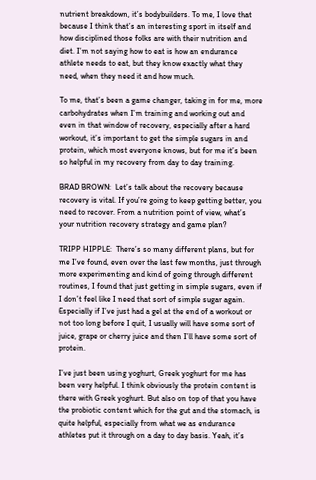nutrient breakdown, it’s bodybuilders. To me, I love that because I think that’s an interesting sport in itself and how disciplined those folks are with their nutrition and diet. I’m not saying how to eat is how an endurance athlete needs to eat, but they know exactly what they need, when they need it and how much.

To me, that’s been a game changer, taking in for me, more carbohydrates when I’m training and working out and even in that window of recovery, especially after a hard workout, it’s important to get the simple sugars in and protein, which most everyone knows, but for me it’s been so helpful in my recovery from day to day training.

BRAD BROWN:  Let’s talk about the recovery because recovery is vital. If you’re going to keep getting better, you need to recover. From a nutrition point of view, what’s your nutrition recovery strategy and game plan?

TRIPP HIPPLE:  There’s so many different plans, but for me I’ve found, even over the last few months, just through more experimenting and kind of going through different routines, I found that just getting in simple sugars, even if I don’t feel like I need that sort of simple sugar again. Especially if I’ve just had a gel at the end of a workout or not too long before I quit, I usually will have some sort of juice, grape or cherry juice and then I’ll have some sort of protein.

I’ve just been using yoghurt, Greek yoghurt for me has been very helpful. I think obviously the protein content is there with Greek yoghurt. But also on top of that you have the probiotic content which for the gut and the stomach, is quite helpful, especially from what we as endurance athletes put it through on a day to day basis. Yeah, it’s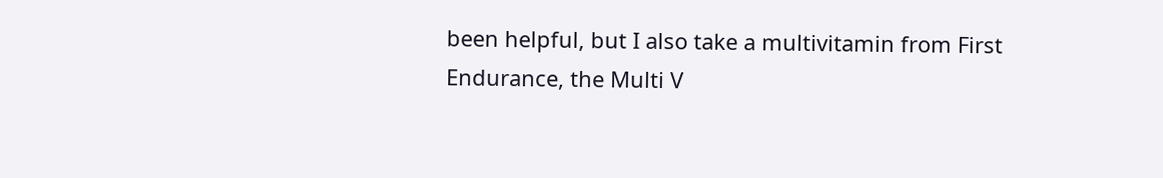been helpful, but I also take a multivitamin from First Endurance, the Multi V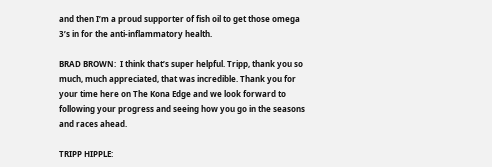and then I’m a proud supporter of fish oil to get those omega 3’s in for the anti-inflammatory health.

BRAD BROWN:  I think that’s super helpful. Tripp, thank you so much, much appreciated, that was incredible. Thank you for your time here on The Kona Edge and we look forward to following your progress and seeing how you go in the seasons and races ahead.

TRIPP HIPPLE: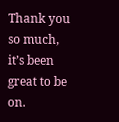Thank you so much, it’s been great to be on.